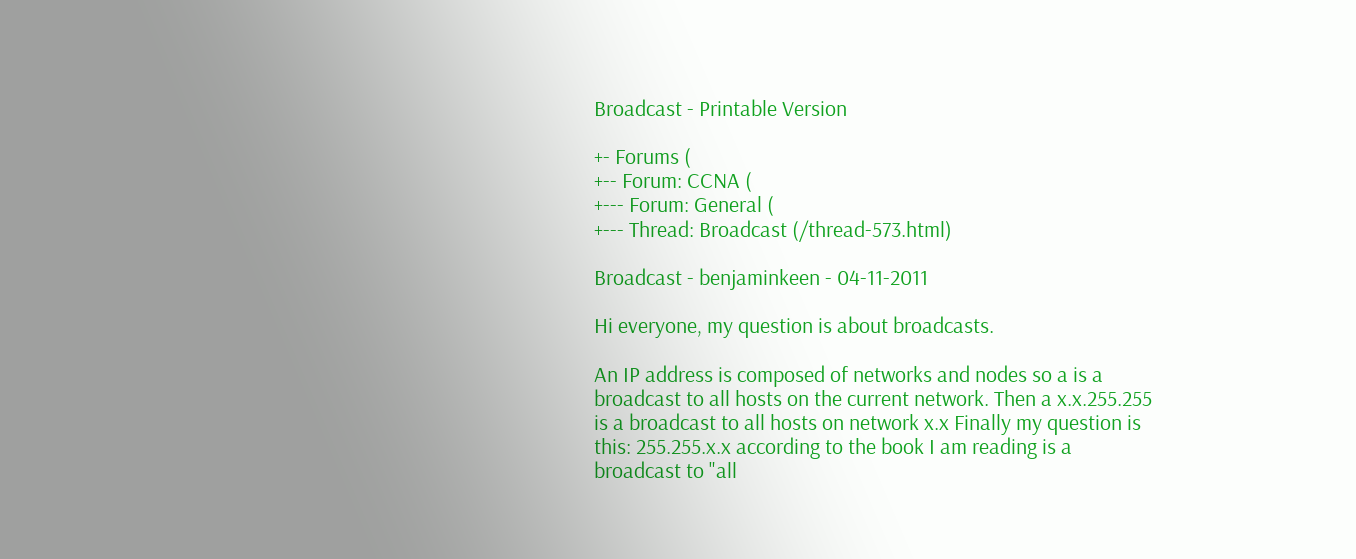Broadcast - Printable Version

+- Forums (
+-- Forum: CCNA (
+--- Forum: General (
+--- Thread: Broadcast (/thread-573.html)

Broadcast - benjaminkeen - 04-11-2011

Hi everyone, my question is about broadcasts.

An IP address is composed of networks and nodes so a is a broadcast to all hosts on the current network. Then a x.x.255.255 is a broadcast to all hosts on network x.x Finally my question is this: 255.255.x.x according to the book I am reading is a broadcast to "all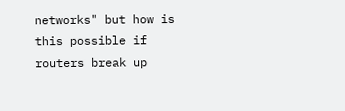networks" but how is this possible if routers break up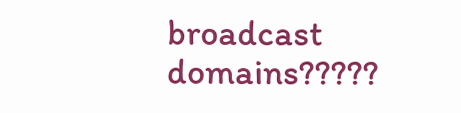broadcast domains?????